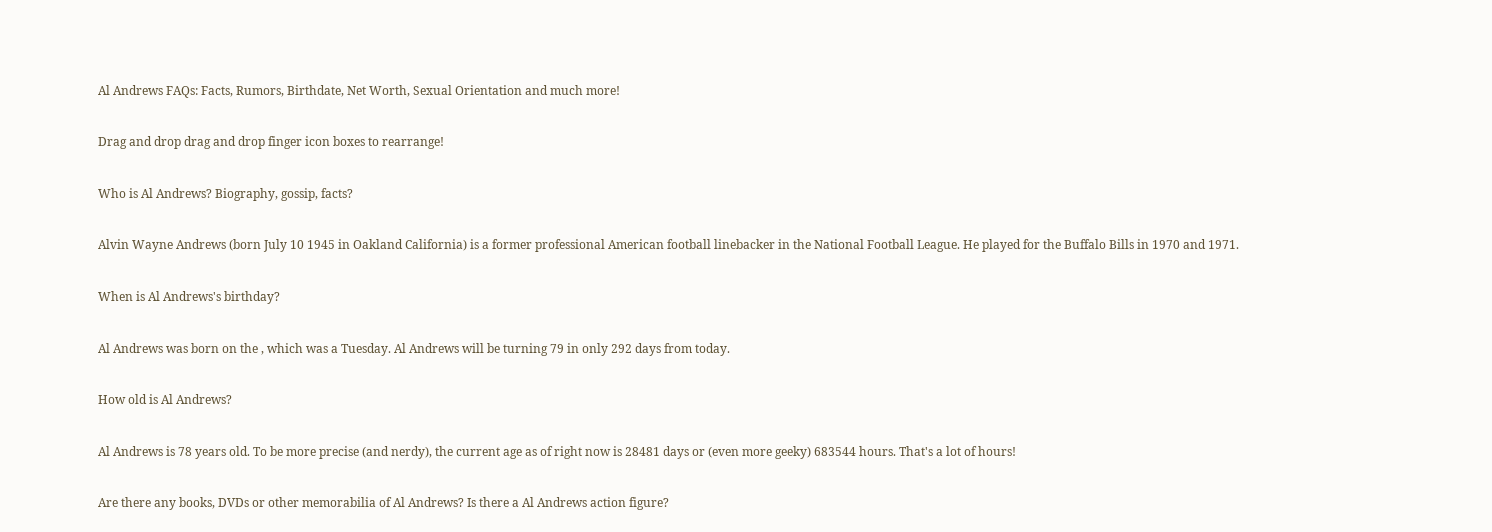Al Andrews FAQs: Facts, Rumors, Birthdate, Net Worth, Sexual Orientation and much more!

Drag and drop drag and drop finger icon boxes to rearrange!

Who is Al Andrews? Biography, gossip, facts?

Alvin Wayne Andrews (born July 10 1945 in Oakland California) is a former professional American football linebacker in the National Football League. He played for the Buffalo Bills in 1970 and 1971.

When is Al Andrews's birthday?

Al Andrews was born on the , which was a Tuesday. Al Andrews will be turning 79 in only 292 days from today.

How old is Al Andrews?

Al Andrews is 78 years old. To be more precise (and nerdy), the current age as of right now is 28481 days or (even more geeky) 683544 hours. That's a lot of hours!

Are there any books, DVDs or other memorabilia of Al Andrews? Is there a Al Andrews action figure?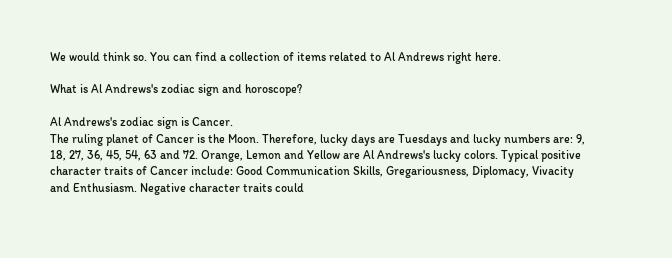We would think so. You can find a collection of items related to Al Andrews right here.

What is Al Andrews's zodiac sign and horoscope?

Al Andrews's zodiac sign is Cancer.
The ruling planet of Cancer is the Moon. Therefore, lucky days are Tuesdays and lucky numbers are: 9, 18, 27, 36, 45, 54, 63 and 72. Orange, Lemon and Yellow are Al Andrews's lucky colors. Typical positive character traits of Cancer include: Good Communication Skills, Gregariousness, Diplomacy, Vivacity and Enthusiasm. Negative character traits could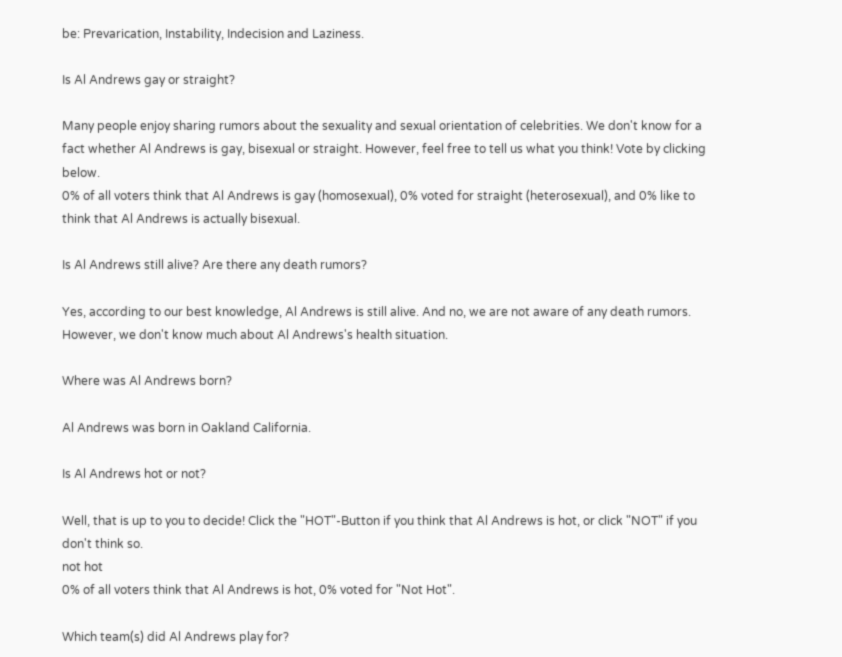be: Prevarication, Instability, Indecision and Laziness.

Is Al Andrews gay or straight?

Many people enjoy sharing rumors about the sexuality and sexual orientation of celebrities. We don't know for a fact whether Al Andrews is gay, bisexual or straight. However, feel free to tell us what you think! Vote by clicking below.
0% of all voters think that Al Andrews is gay (homosexual), 0% voted for straight (heterosexual), and 0% like to think that Al Andrews is actually bisexual.

Is Al Andrews still alive? Are there any death rumors?

Yes, according to our best knowledge, Al Andrews is still alive. And no, we are not aware of any death rumors. However, we don't know much about Al Andrews's health situation.

Where was Al Andrews born?

Al Andrews was born in Oakland California.

Is Al Andrews hot or not?

Well, that is up to you to decide! Click the "HOT"-Button if you think that Al Andrews is hot, or click "NOT" if you don't think so.
not hot
0% of all voters think that Al Andrews is hot, 0% voted for "Not Hot".

Which team(s) did Al Andrews play for?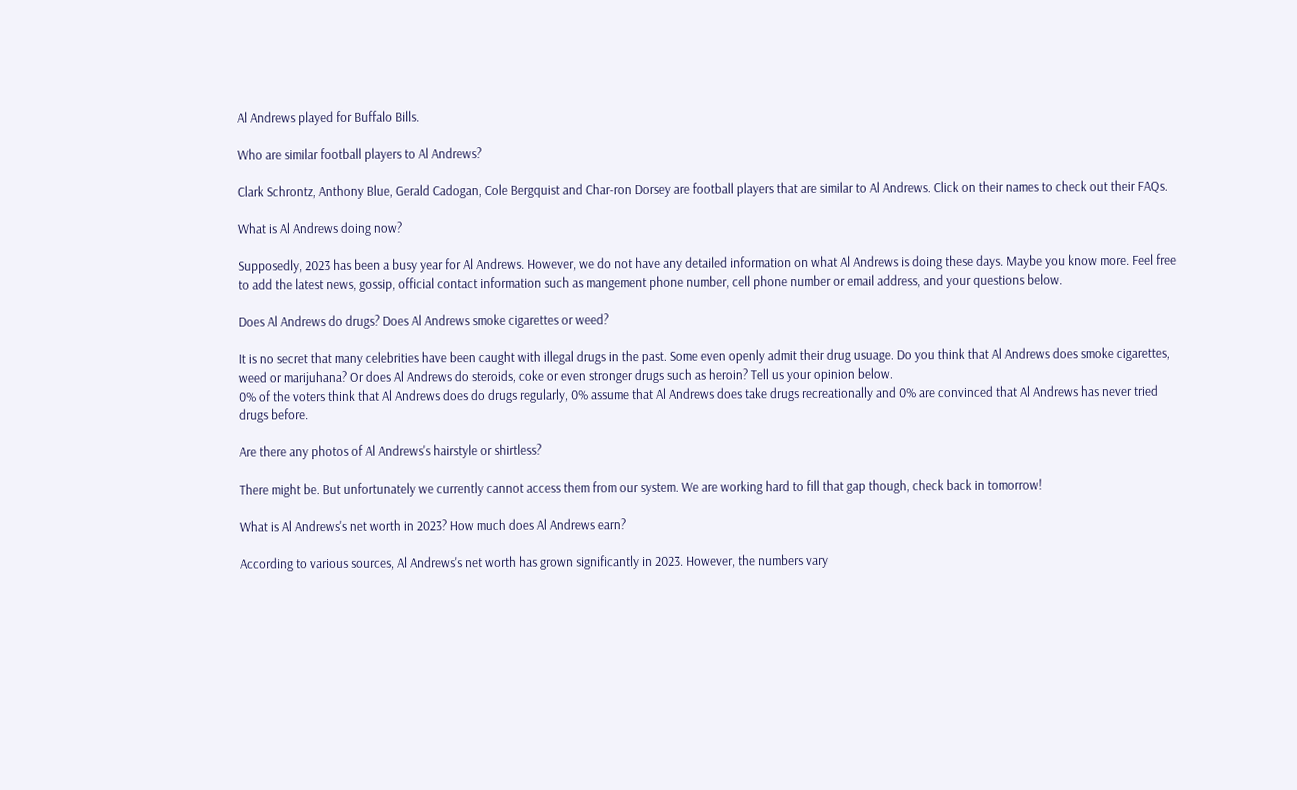Al Andrews played for Buffalo Bills.

Who are similar football players to Al Andrews?

Clark Schrontz, Anthony Blue, Gerald Cadogan, Cole Bergquist and Char-ron Dorsey are football players that are similar to Al Andrews. Click on their names to check out their FAQs.

What is Al Andrews doing now?

Supposedly, 2023 has been a busy year for Al Andrews. However, we do not have any detailed information on what Al Andrews is doing these days. Maybe you know more. Feel free to add the latest news, gossip, official contact information such as mangement phone number, cell phone number or email address, and your questions below.

Does Al Andrews do drugs? Does Al Andrews smoke cigarettes or weed?

It is no secret that many celebrities have been caught with illegal drugs in the past. Some even openly admit their drug usuage. Do you think that Al Andrews does smoke cigarettes, weed or marijuhana? Or does Al Andrews do steroids, coke or even stronger drugs such as heroin? Tell us your opinion below.
0% of the voters think that Al Andrews does do drugs regularly, 0% assume that Al Andrews does take drugs recreationally and 0% are convinced that Al Andrews has never tried drugs before.

Are there any photos of Al Andrews's hairstyle or shirtless?

There might be. But unfortunately we currently cannot access them from our system. We are working hard to fill that gap though, check back in tomorrow!

What is Al Andrews's net worth in 2023? How much does Al Andrews earn?

According to various sources, Al Andrews's net worth has grown significantly in 2023. However, the numbers vary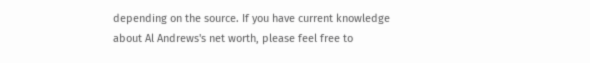depending on the source. If you have current knowledge about Al Andrews's net worth, please feel free to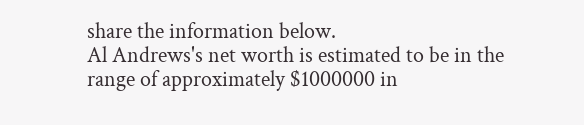share the information below.
Al Andrews's net worth is estimated to be in the range of approximately $1000000 in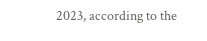2023, according to the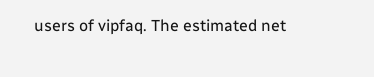users of vipfaq. The estimated net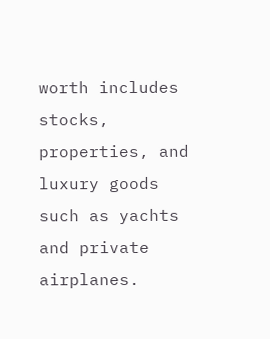worth includes stocks, properties, and luxury goods such as yachts and private airplanes.